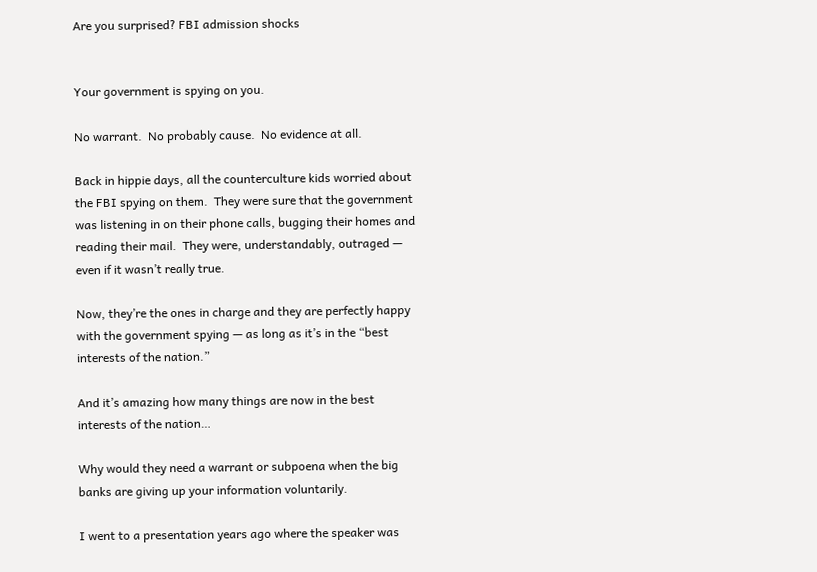Are you surprised? FBI admission shocks


Your government is spying on you.

No warrant.  No probably cause.  No evidence at all.

Back in hippie days, all the counterculture kids worried about the FBI spying on them.  They were sure that the government was listening in on their phone calls, bugging their homes and reading their mail.  They were, understandably, outraged — even if it wasn’t really true.

Now, they’re the ones in charge and they are perfectly happy with the government spying — as long as it’s in the “best interests of the nation.”

And it’s amazing how many things are now in the best interests of the nation…

Why would they need a warrant or subpoena when the big banks are giving up your information voluntarily.

I went to a presentation years ago where the speaker was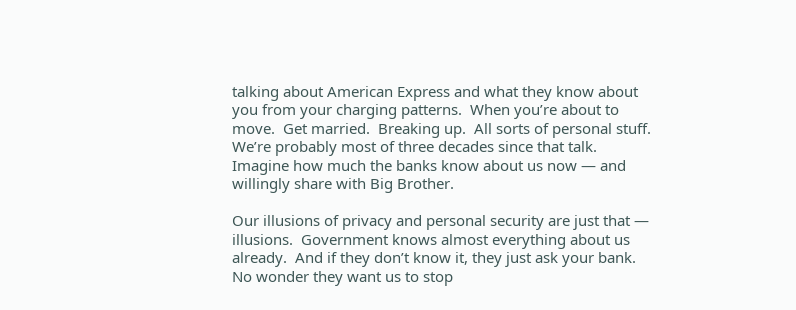talking about American Express and what they know about you from your charging patterns.  When you’re about to move.  Get married.  Breaking up.  All sorts of personal stuff.  We’re probably most of three decades since that talk.  Imagine how much the banks know about us now — and willingly share with Big Brother.

Our illusions of privacy and personal security are just that — illusions.  Government knows almost everything about us already.  And if they don’t know it, they just ask your bank.  No wonder they want us to stop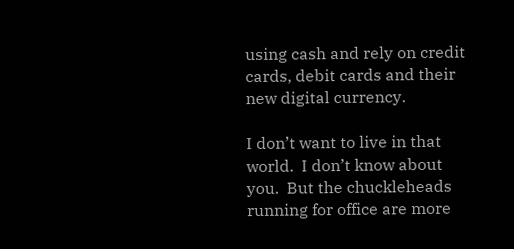using cash and rely on credit cards, debit cards and their new digital currency.

I don’t want to live in that world.  I don’t know about you.  But the chuckleheads running for office are more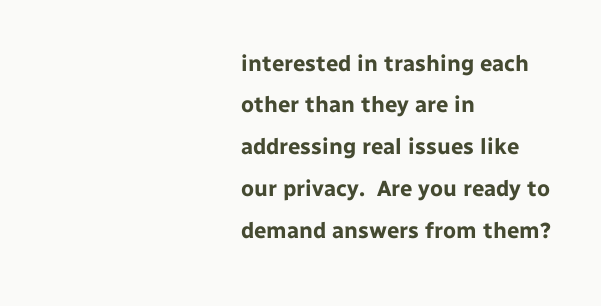interested in trashing each other than they are in addressing real issues like our privacy.  Are you ready to demand answers from them?